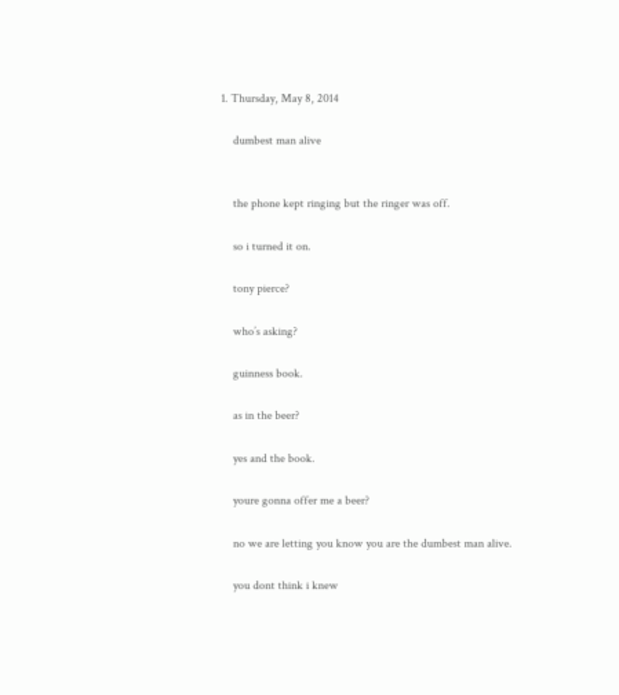1. Thursday, May 8, 2014

    dumbest man alive


    the phone kept ringing but the ringer was off.

    so i turned it on.

    tony pierce?

    who’s asking?

    guinness book.

    as in the beer?

    yes and the book.

    youre gonna offer me a beer?

    no we are letting you know you are the dumbest man alive.

    you dont think i knew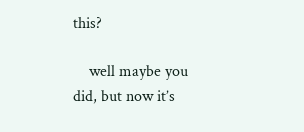this?

    well maybe you did, but now it’s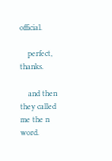official.

    perfect, thanks.

    and then they called me the n word.